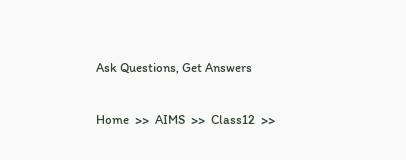Ask Questions, Get Answers

Home  >>  AIMS  >>  Class12  >>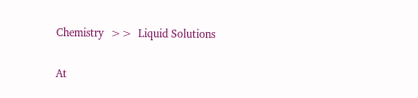Chemistry  >>  Liquid Solutions

At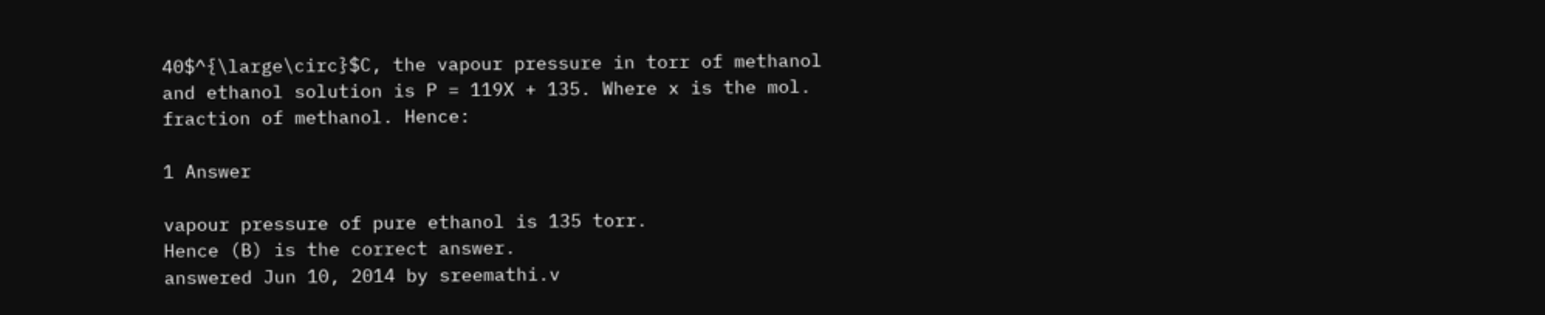40$^{\large\circ}$C, the vapour pressure in torr of methanol and ethanol solution is P = 119X + 135. Where x is the mol. fraction of methanol. Hence:

1 Answer

vapour pressure of pure ethanol is 135 torr.
Hence (B) is the correct answer.
answered Jun 10, 2014 by sreemathi.v